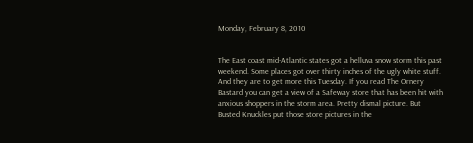Monday, February 8, 2010


The East coast mid-Atlantic states got a helluva snow storm this past weekend. Some places got over thirty inches of the ugly white stuff. And they are to get more this Tuesday. If you read The Ornery Bastard you can get a view of a Safeway store that has been hit with anxious shoppers in the storm area. Pretty dismal picture. But Busted Knuckles put those store pictures in the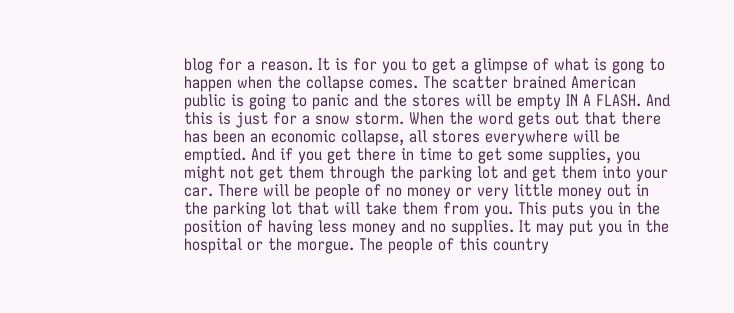blog for a reason. It is for you to get a glimpse of what is gong to happen when the collapse comes. The scatter brained American public is going to panic and the stores will be empty IN A FLASH. And this is just for a snow storm. When the word gets out that there has been an economic collapse, all stores everywhere will be emptied. And if you get there in time to get some supplies, you might not get them through the parking lot and get them into your car. There will be people of no money or very little money out in the parking lot that will take them from you. This puts you in the position of having less money and no supplies. It may put you in the hospital or the morgue. The people of this country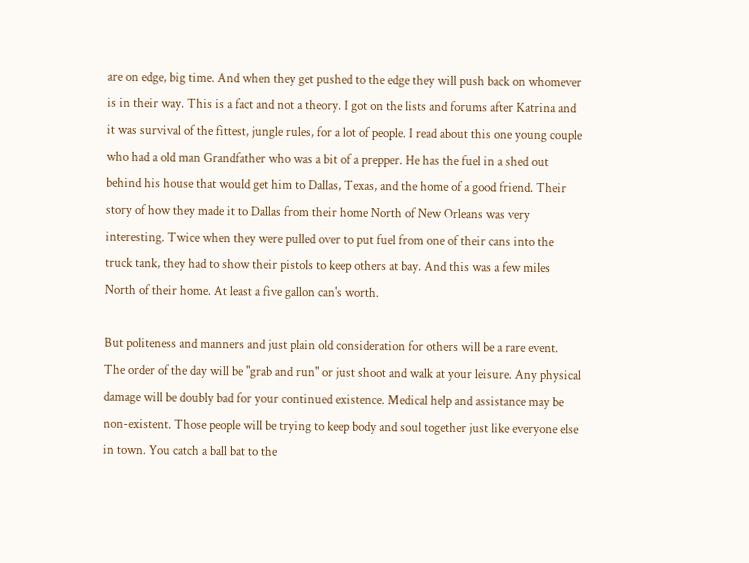are on edge, big time. And when they get pushed to the edge they will push back on whomever is in their way. This is a fact and not a theory. I got on the lists and forums after Katrina and it was survival of the fittest, jungle rules, for a lot of people. I read about this one young couple who had a old man Grandfather who was a bit of a prepper. He has the fuel in a shed out behind his house that would get him to Dallas, Texas, and the home of a good friend. Their story of how they made it to Dallas from their home North of New Orleans was very interesting. Twice when they were pulled over to put fuel from one of their cans into the truck tank, they had to show their pistols to keep others at bay. And this was a few miles North of their home. At least a five gallon can's worth.

But politeness and manners and just plain old consideration for others will be a rare event. The order of the day will be "grab and run" or just shoot and walk at your leisure. Any physical damage will be doubly bad for your continued existence. Medical help and assistance may be non-existent. Those people will be trying to keep body and soul together just like everyone else in town. You catch a ball bat to the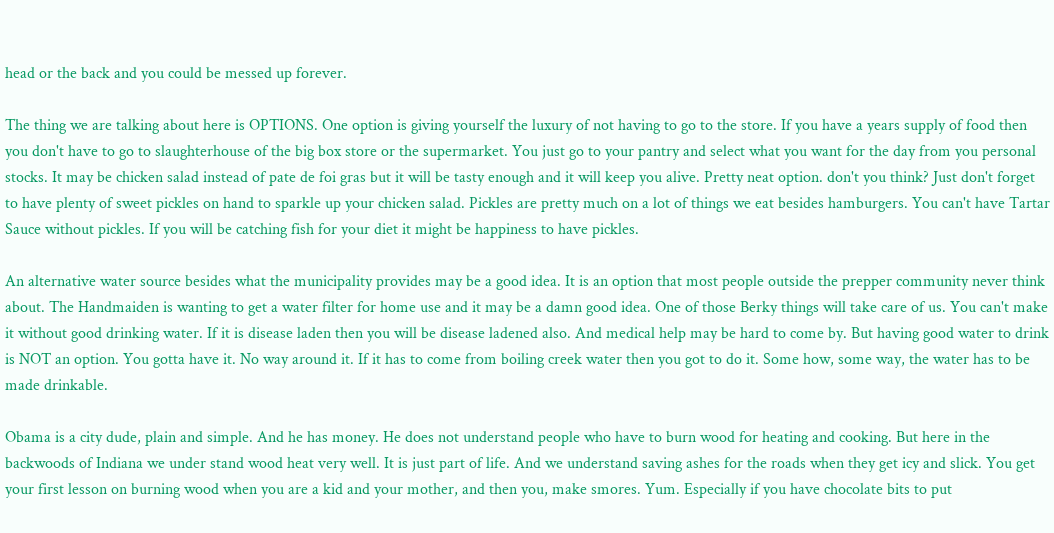head or the back and you could be messed up forever.

The thing we are talking about here is OPTIONS. One option is giving yourself the luxury of not having to go to the store. If you have a years supply of food then you don't have to go to slaughterhouse of the big box store or the supermarket. You just go to your pantry and select what you want for the day from you personal stocks. It may be chicken salad instead of pate de foi gras but it will be tasty enough and it will keep you alive. Pretty neat option. don't you think? Just don't forget to have plenty of sweet pickles on hand to sparkle up your chicken salad. Pickles are pretty much on a lot of things we eat besides hamburgers. You can't have Tartar Sauce without pickles. If you will be catching fish for your diet it might be happiness to have pickles.

An alternative water source besides what the municipality provides may be a good idea. It is an option that most people outside the prepper community never think about. The Handmaiden is wanting to get a water filter for home use and it may be a damn good idea. One of those Berky things will take care of us. You can't make it without good drinking water. If it is disease laden then you will be disease ladened also. And medical help may be hard to come by. But having good water to drink is NOT an option. You gotta have it. No way around it. If it has to come from boiling creek water then you got to do it. Some how, some way, the water has to be made drinkable.

Obama is a city dude, plain and simple. And he has money. He does not understand people who have to burn wood for heating and cooking. But here in the backwoods of Indiana we under stand wood heat very well. It is just part of life. And we understand saving ashes for the roads when they get icy and slick. You get your first lesson on burning wood when you are a kid and your mother, and then you, make smores. Yum. Especially if you have chocolate bits to put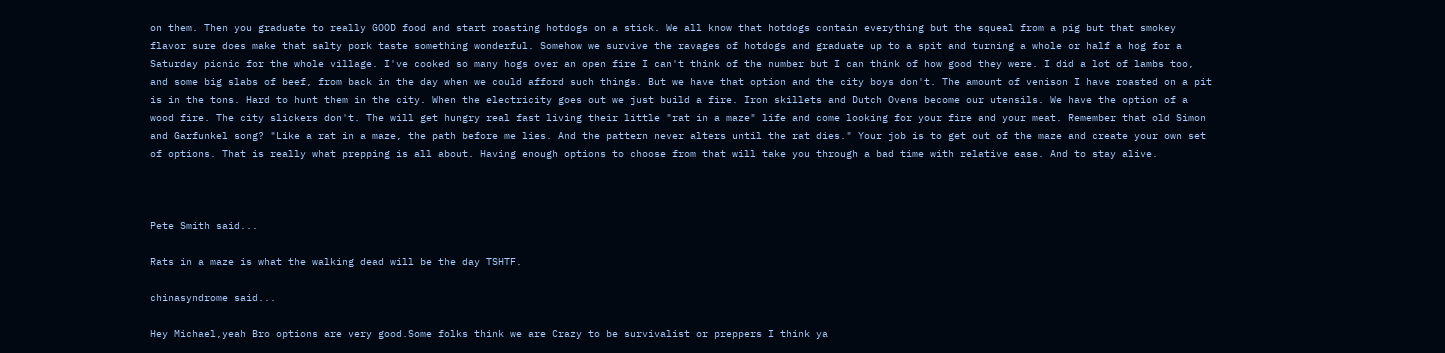on them. Then you graduate to really GOOD food and start roasting hotdogs on a stick. We all know that hotdogs contain everything but the squeal from a pig but that smokey flavor sure does make that salty pork taste something wonderful. Somehow we survive the ravages of hotdogs and graduate up to a spit and turning a whole or half a hog for a Saturday picnic for the whole village. I've cooked so many hogs over an open fire I can't think of the number but I can think of how good they were. I did a lot of lambs too, and some big slabs of beef, from back in the day when we could afford such things. But we have that option and the city boys don't. The amount of venison I have roasted on a pit is in the tons. Hard to hunt them in the city. When the electricity goes out we just build a fire. Iron skillets and Dutch Ovens become our utensils. We have the option of a wood fire. The city slickers don't. The will get hungry real fast living their little "rat in a maze" life and come looking for your fire and your meat. Remember that old Simon and Garfunkel song? "Like a rat in a maze, the path before me lies. And the pattern never alters until the rat dies." Your job is to get out of the maze and create your own set of options. That is really what prepping is all about. Having enough options to choose from that will take you through a bad time with relative ease. And to stay alive.



Pete Smith said...

Rats in a maze is what the walking dead will be the day TSHTF.

chinasyndrome said...

Hey Michael,yeah Bro options are very good.Some folks think we are Crazy to be survivalist or preppers I think ya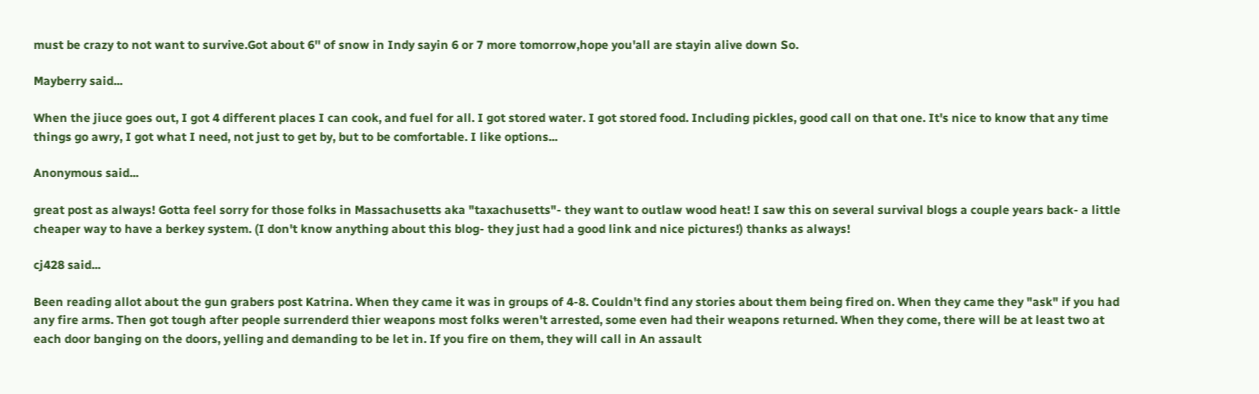must be crazy to not want to survive.Got about 6'' of snow in Indy sayin 6 or 7 more tomorrow,hope you'all are stayin alive down So.

Mayberry said...

When the jiuce goes out, I got 4 different places I can cook, and fuel for all. I got stored water. I got stored food. Including pickles, good call on that one. It's nice to know that any time things go awry, I got what I need, not just to get by, but to be comfortable. I like options...

Anonymous said...

great post as always! Gotta feel sorry for those folks in Massachusetts aka "taxachusetts"- they want to outlaw wood heat! I saw this on several survival blogs a couple years back- a little cheaper way to have a berkey system. (I don't know anything about this blog- they just had a good link and nice pictures!) thanks as always!

cj428 said...

Been reading allot about the gun grabers post Katrina. When they came it was in groups of 4-8. Couldn't find any stories about them being fired on. When they came they "ask" if you had any fire arms. Then got tough after people surrenderd thier weapons most folks weren't arrested, some even had their weapons returned. When they come, there will be at least two at each door banging on the doors, yelling and demanding to be let in. If you fire on them, they will call in An assault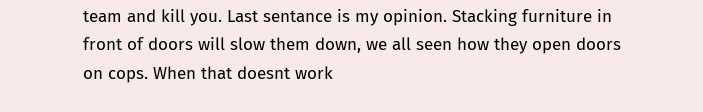team and kill you. Last sentance is my opinion. Stacking furniture in front of doors will slow them down, we all seen how they open doors on cops. When that doesnt work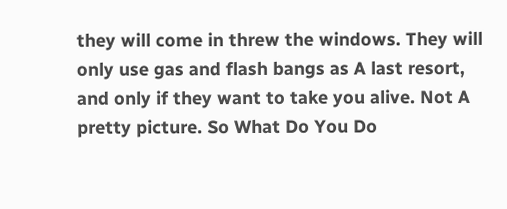they will come in threw the windows. They will only use gas and flash bangs as A last resort, and only if they want to take you alive. Not A pretty picture. So What Do You Do